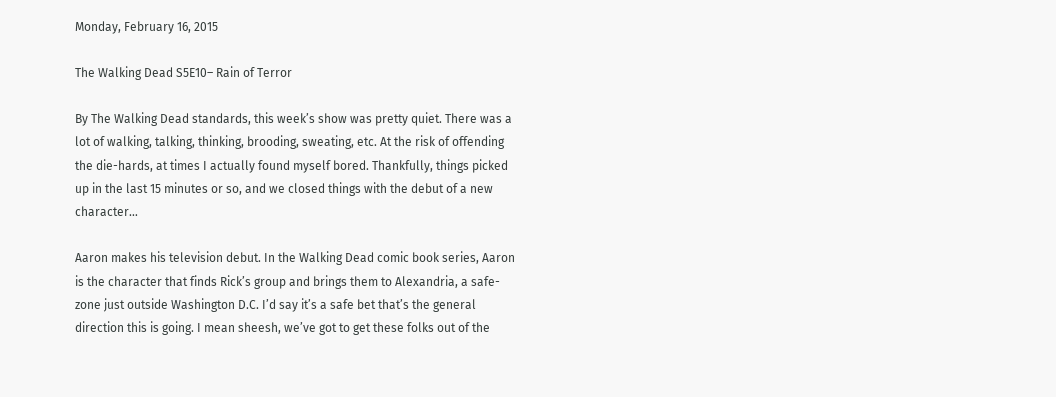Monday, February 16, 2015

The Walking Dead S5E10– Rain of Terror

By The Walking Dead standards, this week’s show was pretty quiet. There was a lot of walking, talking, thinking, brooding, sweating, etc. At the risk of offending the die-hards, at times I actually found myself bored. Thankfully, things picked up in the last 15 minutes or so, and we closed things with the debut of a new character…

Aaron makes his television debut. In the Walking Dead comic book series, Aaron is the character that finds Rick’s group and brings them to Alexandria, a safe-zone just outside Washington D.C. I’d say it’s a safe bet that’s the general direction this is going. I mean sheesh, we’ve got to get these folks out of the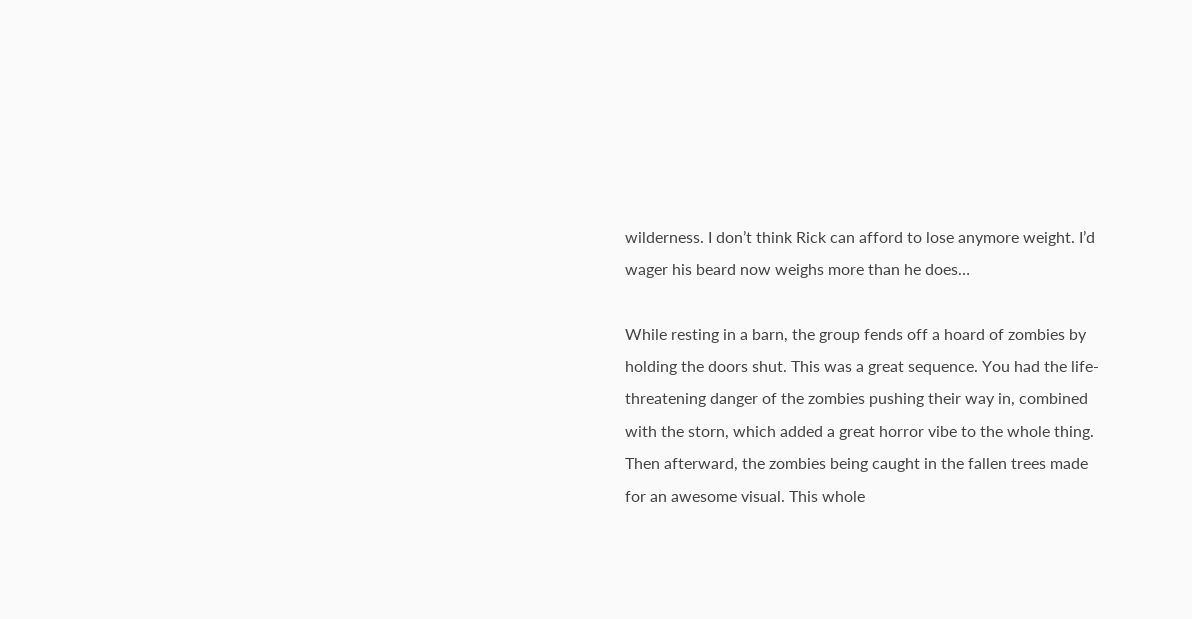wilderness. I don’t think Rick can afford to lose anymore weight. I’d wager his beard now weighs more than he does…

While resting in a barn, the group fends off a hoard of zombies by holding the doors shut. This was a great sequence. You had the life-threatening danger of the zombies pushing their way in, combined with the storn, which added a great horror vibe to the whole thing. Then afterward, the zombies being caught in the fallen trees made for an awesome visual. This whole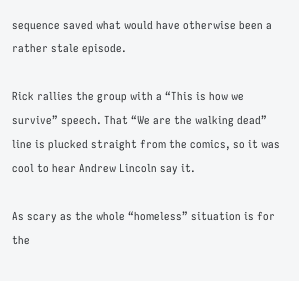sequence saved what would have otherwise been a rather stale episode.

Rick rallies the group with a “This is how we survive” speech. That “We are the walking dead” line is plucked straight from the comics, so it was cool to hear Andrew Lincoln say it.

As scary as the whole “homeless” situation is for the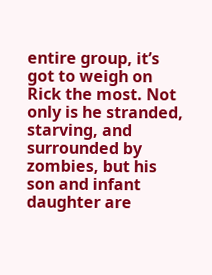entire group, it’s got to weigh on Rick the most. Not only is he stranded, starving, and surrounded by zombies, but his son and infant daughter are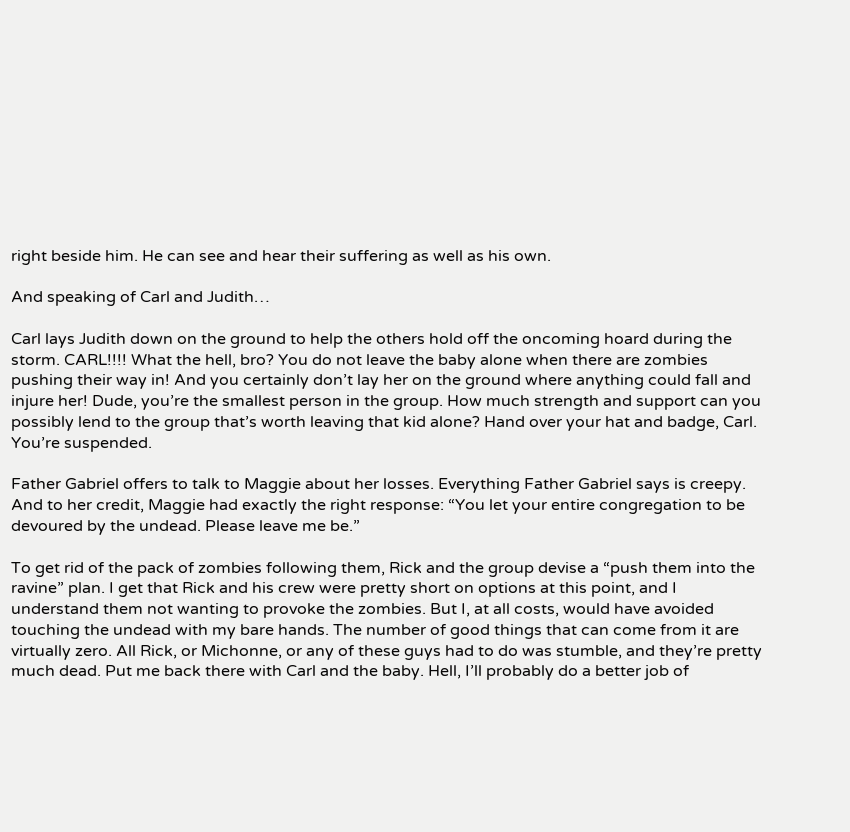right beside him. He can see and hear their suffering as well as his own.

And speaking of Carl and Judith…

Carl lays Judith down on the ground to help the others hold off the oncoming hoard during the storm. CARL!!!! What the hell, bro? You do not leave the baby alone when there are zombies pushing their way in! And you certainly don’t lay her on the ground where anything could fall and injure her! Dude, you’re the smallest person in the group. How much strength and support can you possibly lend to the group that’s worth leaving that kid alone? Hand over your hat and badge, Carl. You’re suspended.

Father Gabriel offers to talk to Maggie about her losses. Everything Father Gabriel says is creepy. And to her credit, Maggie had exactly the right response: “You let your entire congregation to be devoured by the undead. Please leave me be.”

To get rid of the pack of zombies following them, Rick and the group devise a “push them into the ravine” plan. I get that Rick and his crew were pretty short on options at this point, and I understand them not wanting to provoke the zombies. But I, at all costs, would have avoided touching the undead with my bare hands. The number of good things that can come from it are virtually zero. All Rick, or Michonne, or any of these guys had to do was stumble, and they’re pretty much dead. Put me back there with Carl and the baby. Hell, I’ll probably do a better job of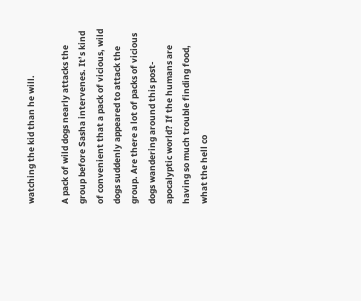watching the kid than he will.

A pack of wild dogs nearly attacks the group before Sasha intervenes. It’s kind of convenient that a pack of vicious, wild dogs suddenly appeared to attack the group. Are there a lot of packs of vicious dogs wandering around this post-apocalyptic world? If the humans are having so much trouble finding food, what the hell co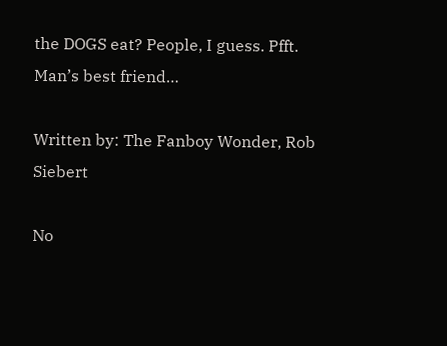the DOGS eat? People, I guess. Pfft. Man’s best friend…

Written by: The Fanboy Wonder, Rob Siebert

No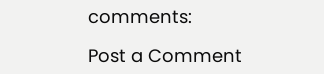comments:

Post a Comment